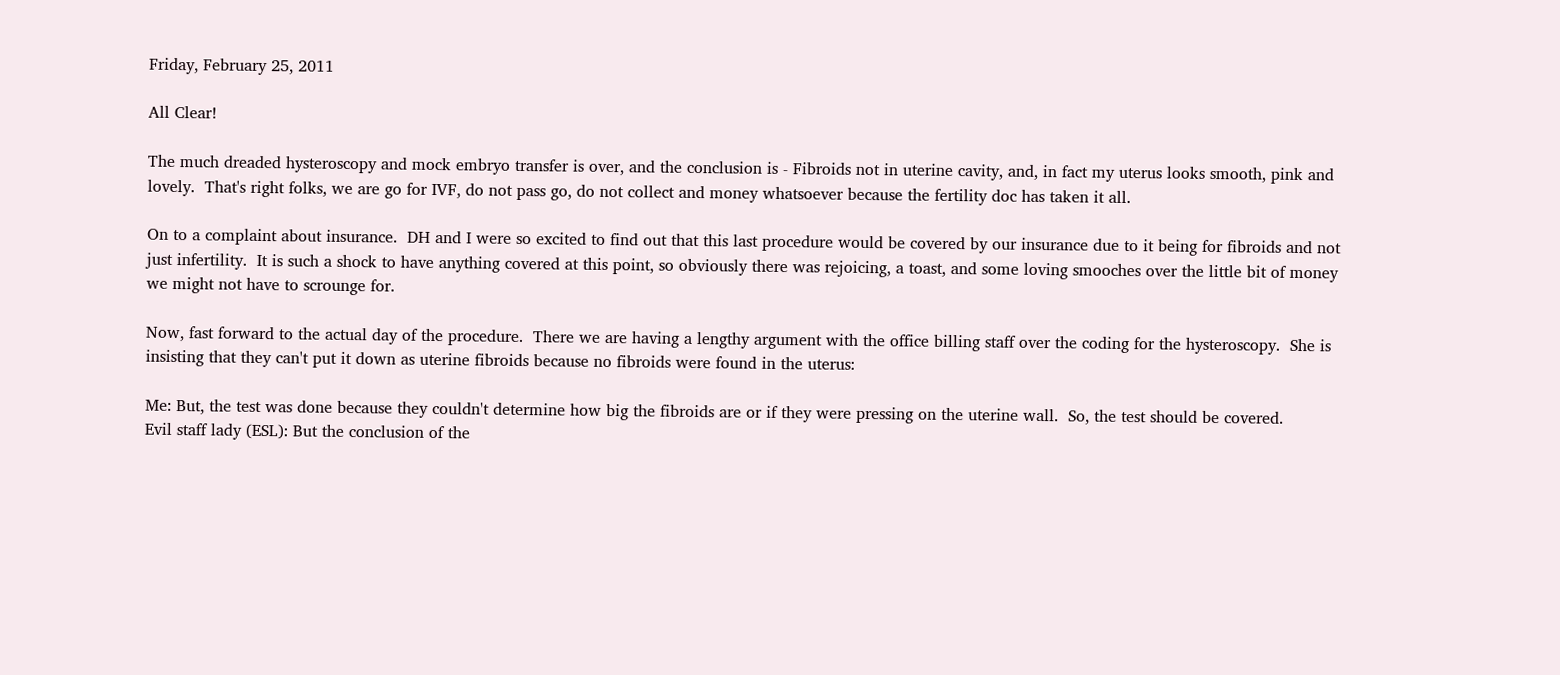Friday, February 25, 2011

All Clear!

The much dreaded hysteroscopy and mock embryo transfer is over, and the conclusion is - Fibroids not in uterine cavity, and, in fact my uterus looks smooth, pink and lovely.  That's right folks, we are go for IVF, do not pass go, do not collect and money whatsoever because the fertility doc has taken it all.

On to a complaint about insurance.  DH and I were so excited to find out that this last procedure would be covered by our insurance due to it being for fibroids and not just infertility.  It is such a shock to have anything covered at this point, so obviously there was rejoicing, a toast, and some loving smooches over the little bit of money we might not have to scrounge for.

Now, fast forward to the actual day of the procedure.  There we are having a lengthy argument with the office billing staff over the coding for the hysteroscopy.  She is insisting that they can't put it down as uterine fibroids because no fibroids were found in the uterus:

Me: But, the test was done because they couldn't determine how big the fibroids are or if they were pressing on the uterine wall.  So, the test should be covered.
Evil staff lady (ESL): But the conclusion of the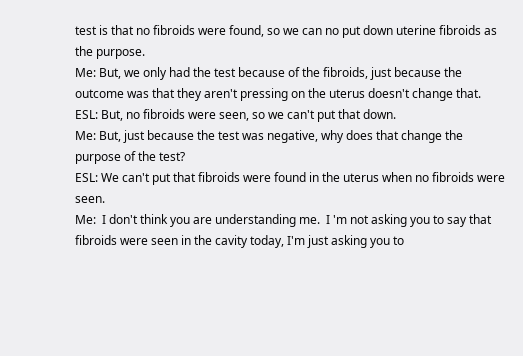test is that no fibroids were found, so we can no put down uterine fibroids as the purpose.
Me: But, we only had the test because of the fibroids, just because the outcome was that they aren't pressing on the uterus doesn't change that.
ESL: But, no fibroids were seen, so we can't put that down.
Me: But, just because the test was negative, why does that change the purpose of the test?
ESL: We can't put that fibroids were found in the uterus when no fibroids were seen.
Me:  I don't think you are understanding me.  I 'm not asking you to say that fibroids were seen in the cavity today, I'm just asking you to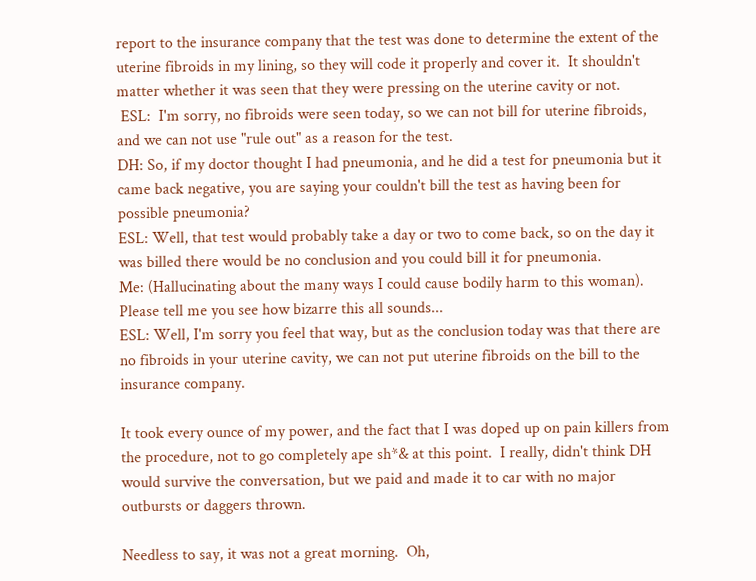report to the insurance company that the test was done to determine the extent of the uterine fibroids in my lining, so they will code it properly and cover it.  It shouldn't matter whether it was seen that they were pressing on the uterine cavity or not.
 ESL:  I'm sorry, no fibroids were seen today, so we can not bill for uterine fibroids, and we can not use "rule out" as a reason for the test.
DH: So, if my doctor thought I had pneumonia, and he did a test for pneumonia but it came back negative, you are saying your couldn't bill the test as having been for possible pneumonia?
ESL: Well, that test would probably take a day or two to come back, so on the day it was billed there would be no conclusion and you could bill it for pneumonia.
Me: (Hallucinating about the many ways I could cause bodily harm to this woman).  Please tell me you see how bizarre this all sounds...
ESL: Well, I'm sorry you feel that way, but as the conclusion today was that there are no fibroids in your uterine cavity, we can not put uterine fibroids on the bill to the insurance company.

It took every ounce of my power, and the fact that I was doped up on pain killers from the procedure, not to go completely ape sh*& at this point.  I really, didn't think DH would survive the conversation, but we paid and made it to car with no major outbursts or daggers thrown.

Needless to say, it was not a great morning.  Oh,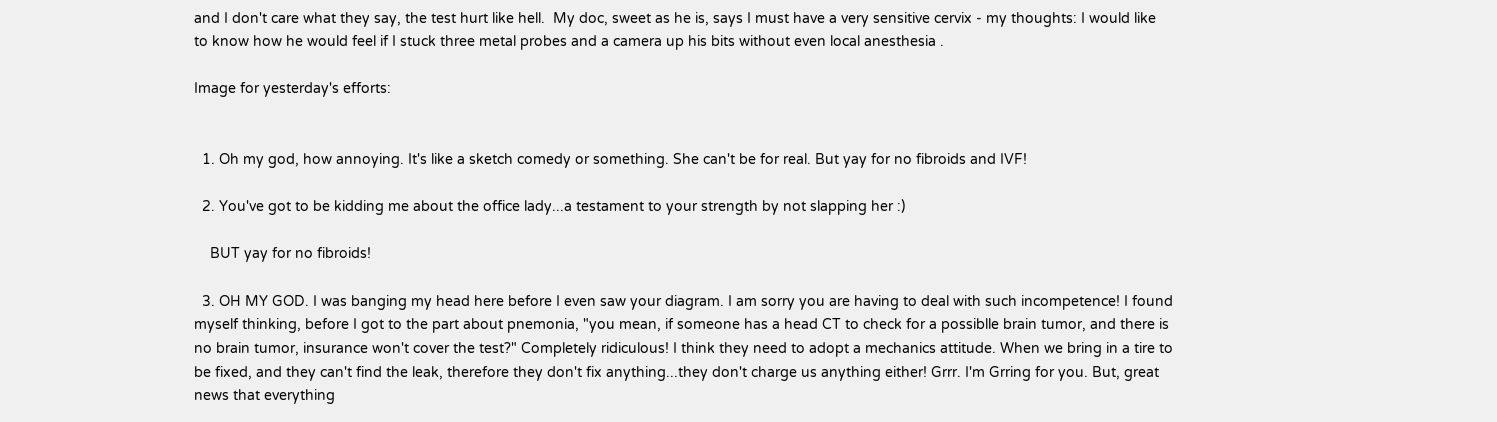and I don't care what they say, the test hurt like hell.  My doc, sweet as he is, says I must have a very sensitive cervix - my thoughts: I would like to know how he would feel if I stuck three metal probes and a camera up his bits without even local anesthesia .

Image for yesterday's efforts:


  1. Oh my god, how annoying. It's like a sketch comedy or something. She can't be for real. But yay for no fibroids and IVF!

  2. You've got to be kidding me about the office lady...a testament to your strength by not slapping her :)

    BUT yay for no fibroids!

  3. OH MY GOD. I was banging my head here before I even saw your diagram. I am sorry you are having to deal with such incompetence! I found myself thinking, before I got to the part about pnemonia, "you mean, if someone has a head CT to check for a possiblle brain tumor, and there is no brain tumor, insurance won't cover the test?" Completely ridiculous! I think they need to adopt a mechanics attitude. When we bring in a tire to be fixed, and they can't find the leak, therefore they don't fix anything...they don't charge us anything either! Grrr. I'm Grring for you. But, great news that everything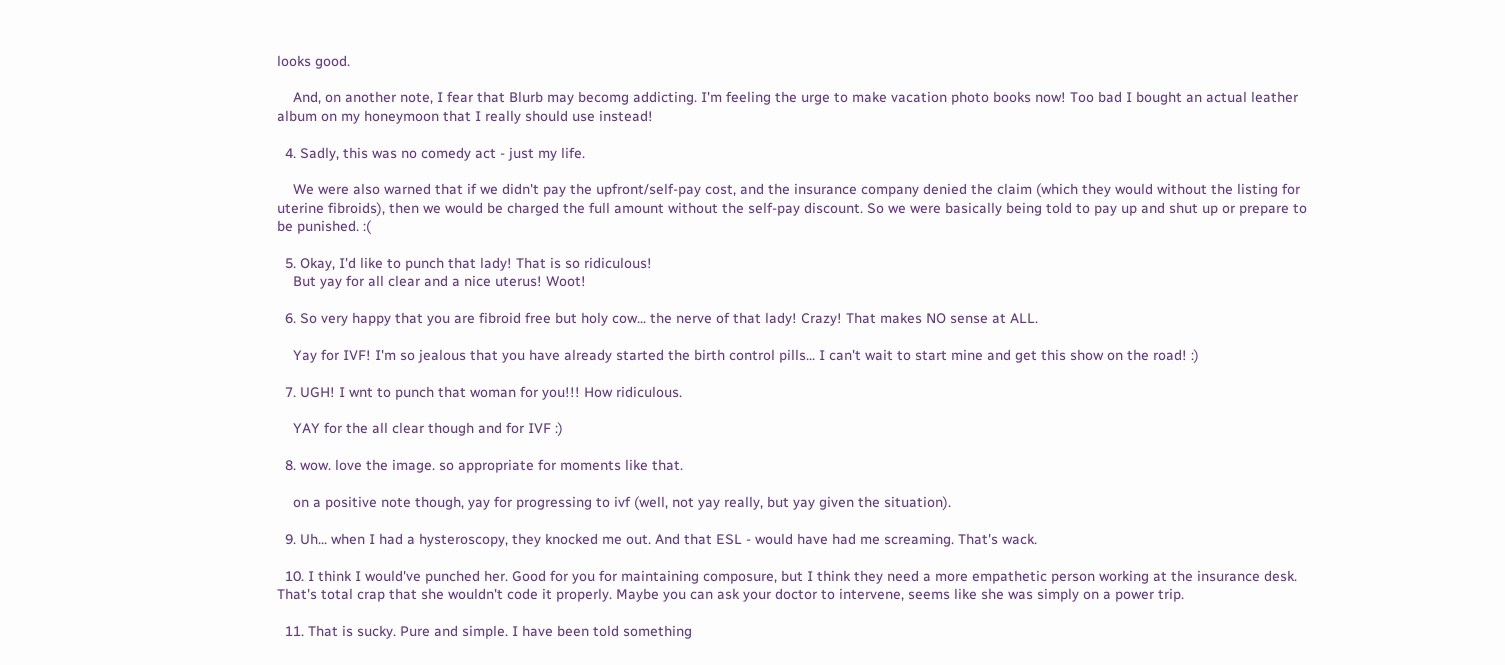looks good.

    And, on another note, I fear that Blurb may becomg addicting. I'm feeling the urge to make vacation photo books now! Too bad I bought an actual leather album on my honeymoon that I really should use instead!

  4. Sadly, this was no comedy act - just my life.

    We were also warned that if we didn't pay the upfront/self-pay cost, and the insurance company denied the claim (which they would without the listing for uterine fibroids), then we would be charged the full amount without the self-pay discount. So we were basically being told to pay up and shut up or prepare to be punished. :(

  5. Okay, I'd like to punch that lady! That is so ridiculous!
    But yay for all clear and a nice uterus! Woot!

  6. So very happy that you are fibroid free but holy cow... the nerve of that lady! Crazy! That makes NO sense at ALL.

    Yay for IVF! I'm so jealous that you have already started the birth control pills... I can't wait to start mine and get this show on the road! :)

  7. UGH! I wnt to punch that woman for you!!! How ridiculous.

    YAY for the all clear though and for IVF :)

  8. wow. love the image. so appropriate for moments like that.

    on a positive note though, yay for progressing to ivf (well, not yay really, but yay given the situation).

  9. Uh... when I had a hysteroscopy, they knocked me out. And that ESL - would have had me screaming. That's wack.

  10. I think I would've punched her. Good for you for maintaining composure, but I think they need a more empathetic person working at the insurance desk. That's total crap that she wouldn't code it properly. Maybe you can ask your doctor to intervene, seems like she was simply on a power trip.

  11. That is sucky. Pure and simple. I have been told something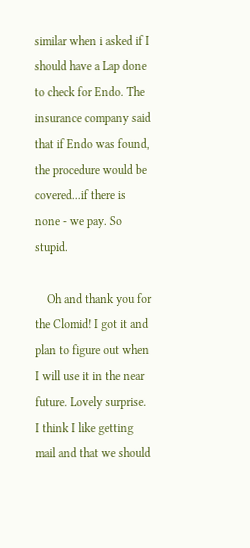similar when i asked if I should have a Lap done to check for Endo. The insurance company said that if Endo was found, the procedure would be covered...if there is none - we pay. So stupid.

    Oh and thank you for the Clomid! I got it and plan to figure out when I will use it in the near future. Lovely surprise. I think I like getting mail and that we should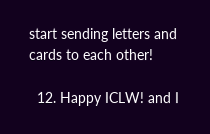start sending letters and cards to each other!

  12. Happy ICLW! and I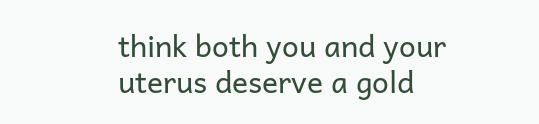think both you and your uterus deserve a gold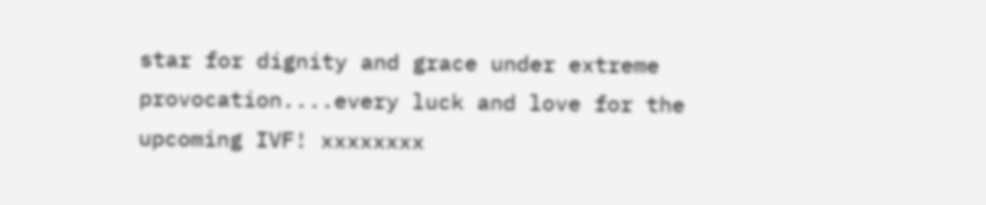star for dignity and grace under extreme provocation....every luck and love for the upcoming IVF! xxxxxxxx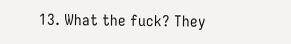13. What the fuck? They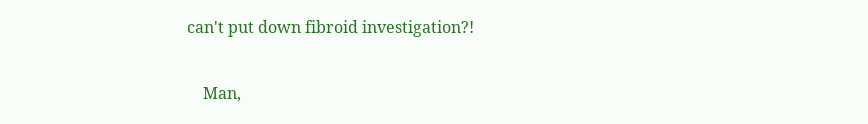can't put down fibroid investigation?!

    Man,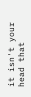it isn't your head that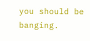you should be banging.